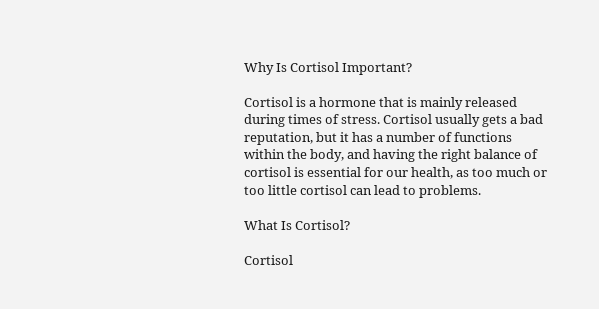Why Is Cortisol Important?

Cortisol is a hormone that is mainly released during times of stress. Cortisol usually gets a bad reputation, but it has a number of functions within the body, and having the right balance of cortisol is essential for our health, as too much or too little cortisol can lead to problems.

What Is Cortisol?

Cortisol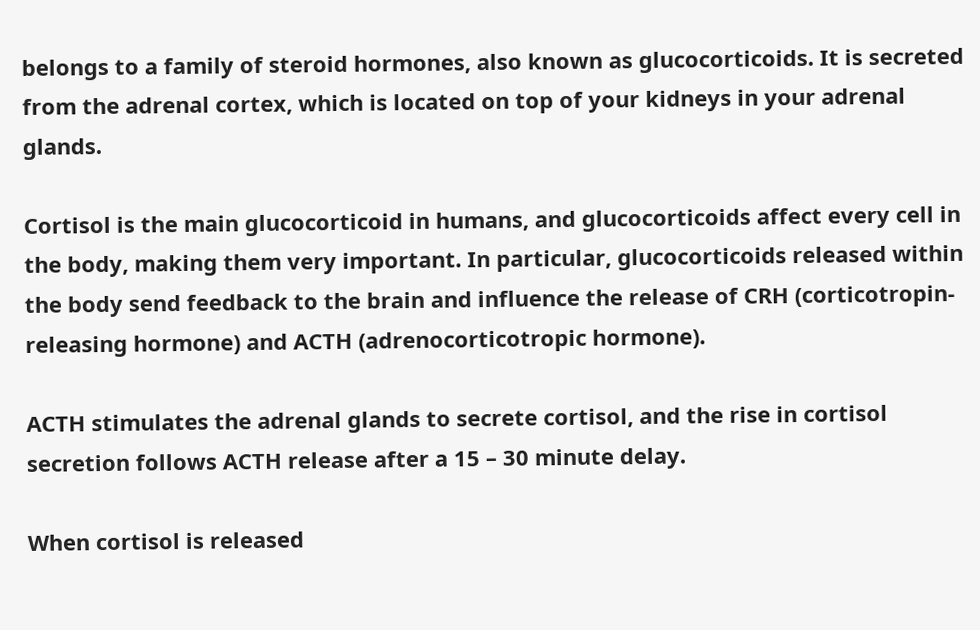belongs to a family of steroid hormones, also known as glucocorticoids. It is secreted from the adrenal cortex, which is located on top of your kidneys in your adrenal glands.

Cortisol is the main glucocorticoid in humans, and glucocorticoids affect every cell in the body, making them very important. In particular, glucocorticoids released within the body send feedback to the brain and influence the release of CRH (corticotropin-releasing hormone) and ACTH (adrenocorticotropic hormone).

ACTH stimulates the adrenal glands to secrete cortisol, and the rise in cortisol secretion follows ACTH release after a 15 – 30 minute delay.

When cortisol is released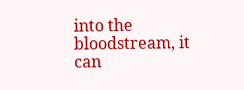into the bloodstream, it can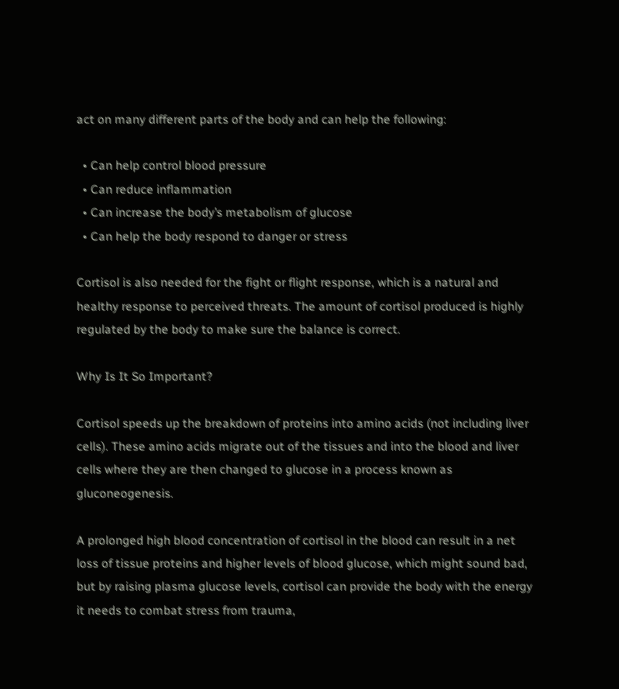act on many different parts of the body and can help the following:

  • Can help control blood pressure
  • Can reduce inflammation
  • Can increase the body’s metabolism of glucose
  • Can help the body respond to danger or stress

Cortisol is also needed for the fight or flight response, which is a natural and healthy response to perceived threats. The amount of cortisol produced is highly regulated by the body to make sure the balance is correct.

Why Is It So Important?

Cortisol speeds up the breakdown of proteins into amino acids (not including liver cells). These amino acids migrate out of the tissues and into the blood and liver cells where they are then changed to glucose in a process known as gluconeogenesis.

A prolonged high blood concentration of cortisol in the blood can result in a net loss of tissue proteins and higher levels of blood glucose, which might sound bad, but by raising plasma glucose levels, cortisol can provide the body with the energy it needs to combat stress from trauma,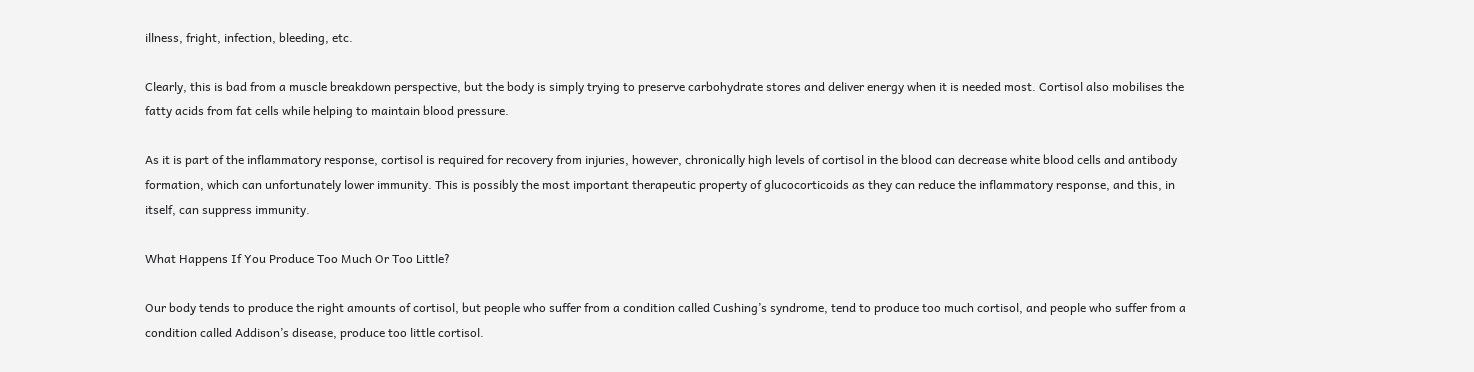illness, fright, infection, bleeding, etc.

Clearly, this is bad from a muscle breakdown perspective, but the body is simply trying to preserve carbohydrate stores and deliver energy when it is needed most. Cortisol also mobilises the fatty acids from fat cells while helping to maintain blood pressure.

As it is part of the inflammatory response, cortisol is required for recovery from injuries, however, chronically high levels of cortisol in the blood can decrease white blood cells and antibody formation, which can unfortunately lower immunity. This is possibly the most important therapeutic property of glucocorticoids as they can reduce the inflammatory response, and this, in itself, can suppress immunity.

What Happens If You Produce Too Much Or Too Little?

Our body tends to produce the right amounts of cortisol, but people who suffer from a condition called Cushing’s syndrome, tend to produce too much cortisol, and people who suffer from a condition called Addison’s disease, produce too little cortisol.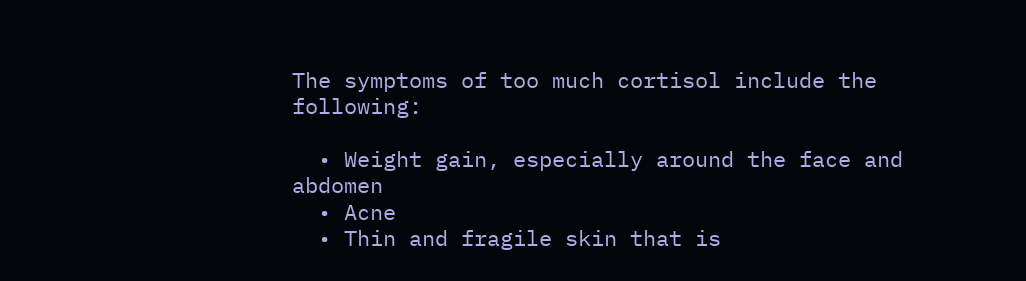The symptoms of too much cortisol include the following:

  • Weight gain, especially around the face and abdomen
  • Acne
  • Thin and fragile skin that is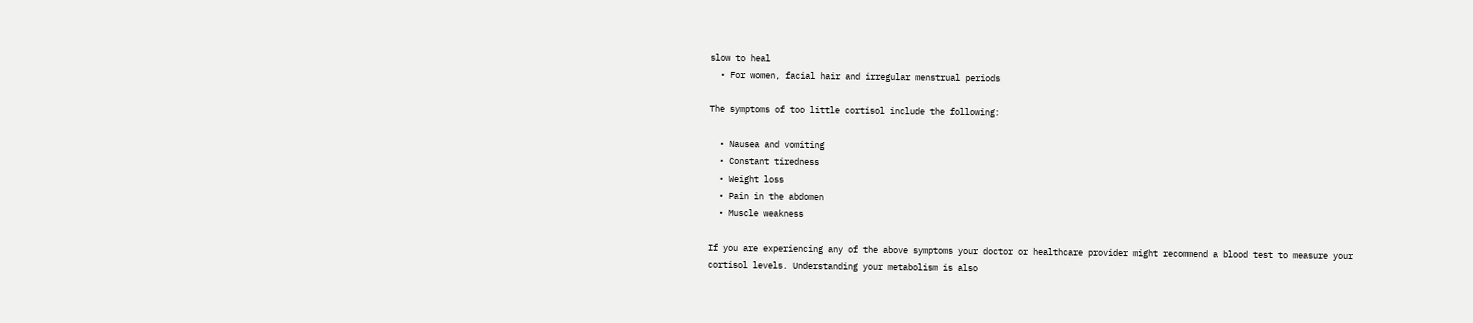slow to heal
  • For women, facial hair and irregular menstrual periods

The symptoms of too little cortisol include the following:

  • Nausea and vomiting
  • Constant tiredness
  • Weight loss
  • Pain in the abdomen
  • Muscle weakness

If you are experiencing any of the above symptoms your doctor or healthcare provider might recommend a blood test to measure your cortisol levels. Understanding your metabolism is also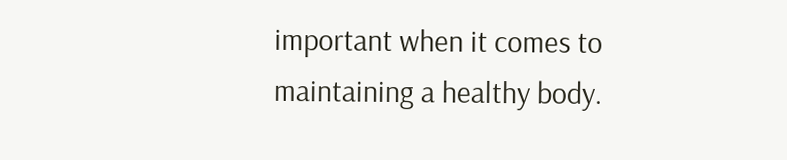important when it comes to maintaining a healthy body.